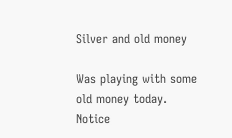Silver and old money

Was playing with some old money today. Notice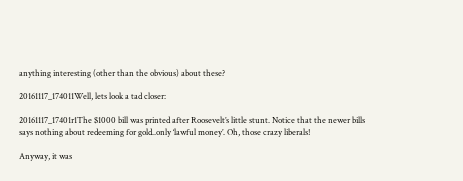anything interesting (other than the obvious) about these?

20161117_174011Well, lets look a tad closer:

20161117_17401r1The $1000 bill was printed after Roosevelt’s little stunt. Notice that the newer bills says nothing about redeeming for gold..only ‘lawful money’. Oh, those crazy liberals!

Anyway, it was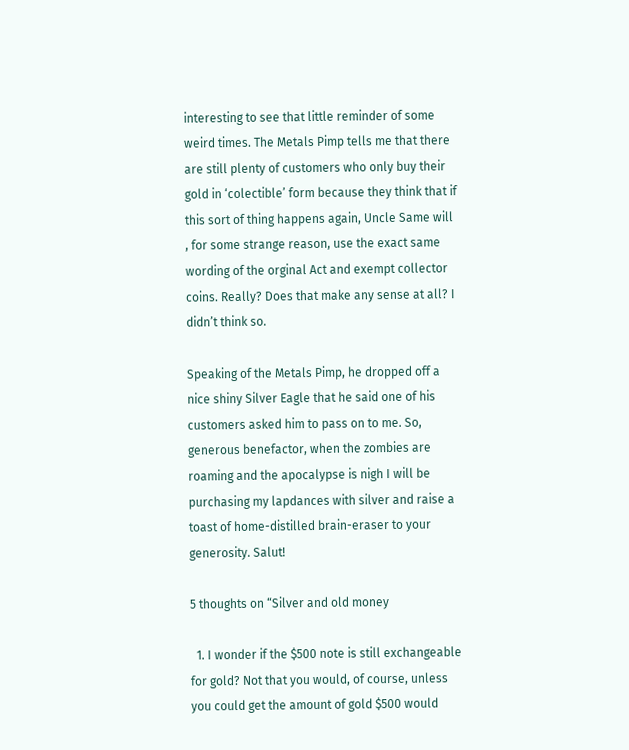interesting to see that little reminder of some weird times. The Metals Pimp tells me that there are still plenty of customers who only buy their gold in ‘colectible’ form because they think that if this sort of thing happens again, Uncle Same will , for some strange reason, use the exact same wording of the orginal Act and exempt collector coins. Really? Does that make any sense at all? I didn’t think so.

Speaking of the Metals Pimp, he dropped off a nice shiny Silver Eagle that he said one of his customers asked him to pass on to me. So, generous benefactor, when the zombies are roaming and the apocalypse is nigh I will be purchasing my lapdances with silver and raise a toast of home-distilled brain-eraser to your generosity. Salut!

5 thoughts on “Silver and old money

  1. I wonder if the $500 note is still exchangeable for gold? Not that you would, of course, unless you could get the amount of gold $500 would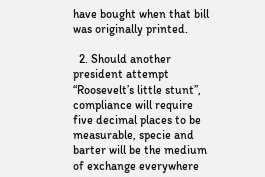have bought when that bill was originally printed.

  2. Should another president attempt “Roosevelt’s little stunt”, compliance will require five decimal places to be measurable, specie and barter will be the medium of exchange everywhere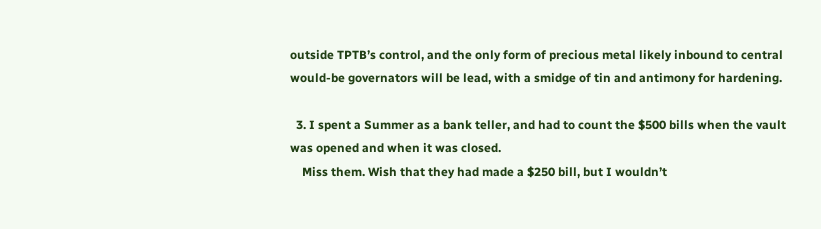outside TPTB’s control, and the only form of precious metal likely inbound to central would-be governators will be lead, with a smidge of tin and antimony for hardening.

  3. I spent a Summer as a bank teller, and had to count the $500 bills when the vault was opened and when it was closed.
    Miss them. Wish that they had made a $250 bill, but I wouldn’t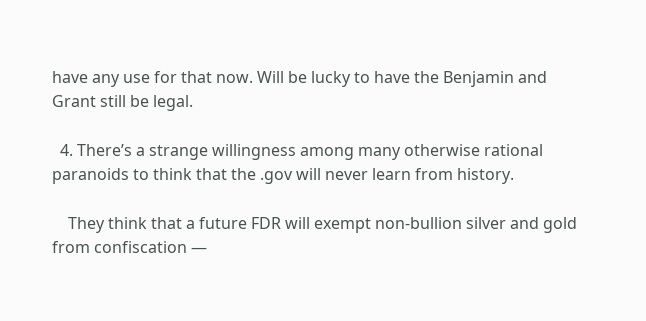have any use for that now. Will be lucky to have the Benjamin and Grant still be legal.

  4. There’s a strange willingness among many otherwise rational paranoids to think that the .gov will never learn from history.

    They think that a future FDR will exempt non-bullion silver and gold from confiscation —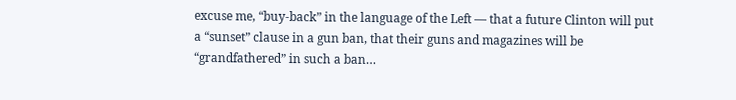excuse me, “buy-back” in the language of the Left — that a future Clinton will put a “sunset” clause in a gun ban, that their guns and magazines will be “grandfathered” in such a ban…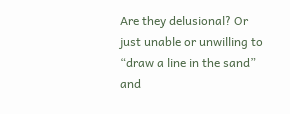Are they delusional? Or just unable or unwilling to “draw a line in the sand” and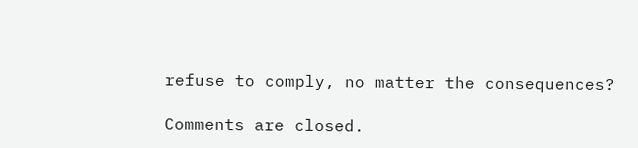refuse to comply, no matter the consequences?

Comments are closed.